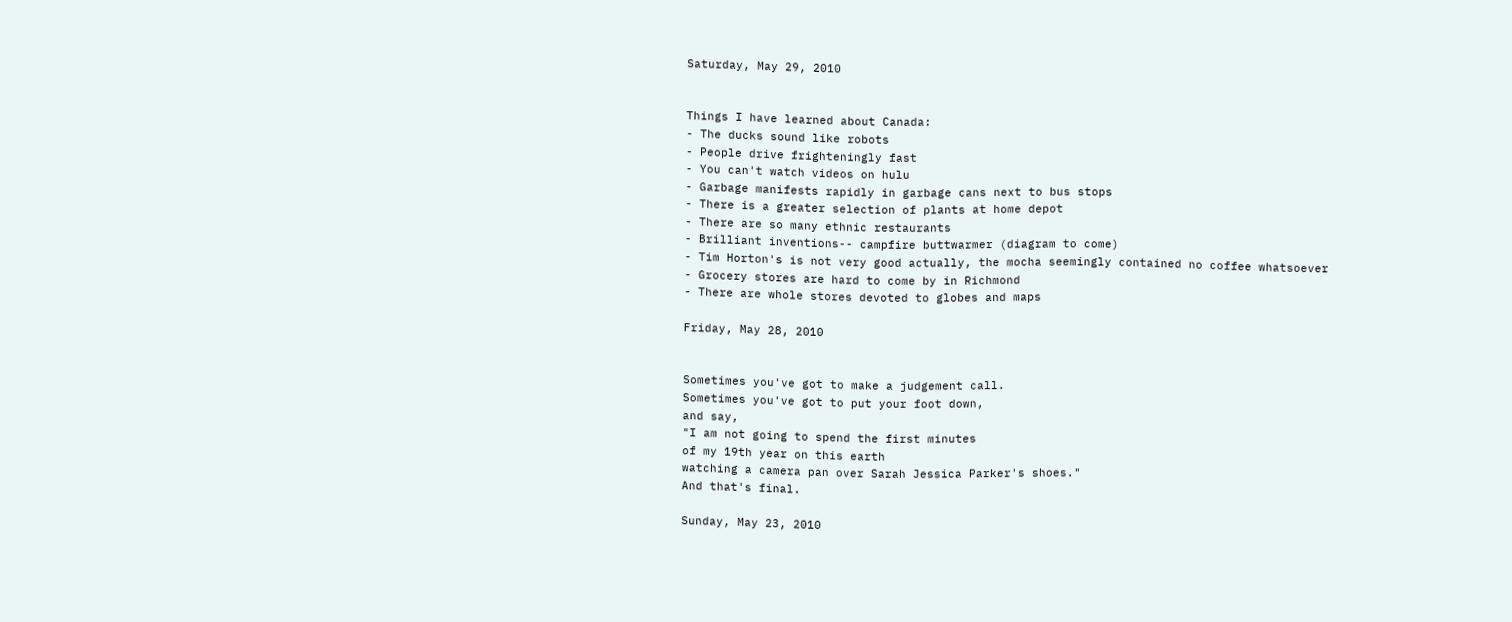Saturday, May 29, 2010


Things I have learned about Canada:
- The ducks sound like robots
- People drive frighteningly fast
- You can't watch videos on hulu
- Garbage manifests rapidly in garbage cans next to bus stops
- There is a greater selection of plants at home depot
- There are so many ethnic restaurants
- Brilliant inventions-- campfire buttwarmer (diagram to come)
- Tim Horton's is not very good actually, the mocha seemingly contained no coffee whatsoever
- Grocery stores are hard to come by in Richmond
- There are whole stores devoted to globes and maps

Friday, May 28, 2010


Sometimes you've got to make a judgement call.
Sometimes you've got to put your foot down,
and say,
"I am not going to spend the first minutes
of my 19th year on this earth
watching a camera pan over Sarah Jessica Parker's shoes."
And that's final.

Sunday, May 23, 2010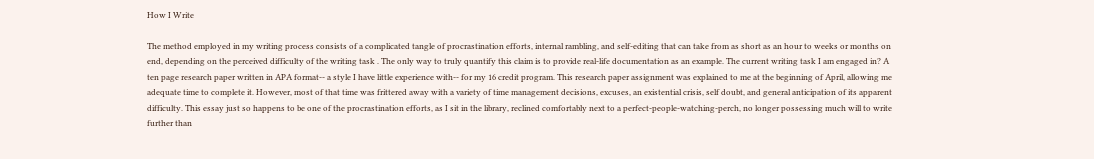How I Write

The method employed in my writing process consists of a complicated tangle of procrastination efforts, internal rambling, and self-editing that can take from as short as an hour to weeks or months on end, depending on the perceived difficulty of the writing task . The only way to truly quantify this claim is to provide real-life documentation as an example. The current writing task I am engaged in? A ten page research paper written in APA format-- a style I have little experience with-- for my 16 credit program. This research paper assignment was explained to me at the beginning of April, allowing me adequate time to complete it. However, most of that time was frittered away with a variety of time management decisions, excuses, an existential crisis, self doubt, and general anticipation of its apparent difficulty. This essay just so happens to be one of the procrastination efforts, as I sit in the library, reclined comfortably next to a perfect-people-watching-perch, no longer possessing much will to write further than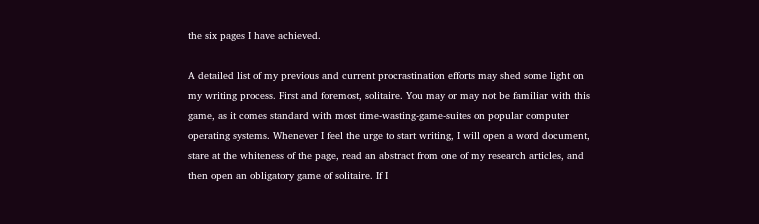the six pages I have achieved.

A detailed list of my previous and current procrastination efforts may shed some light on my writing process. First and foremost, solitaire. You may or may not be familiar with this game, as it comes standard with most time-wasting-game-suites on popular computer operating systems. Whenever I feel the urge to start writing, I will open a word document, stare at the whiteness of the page, read an abstract from one of my research articles, and then open an obligatory game of solitaire. If I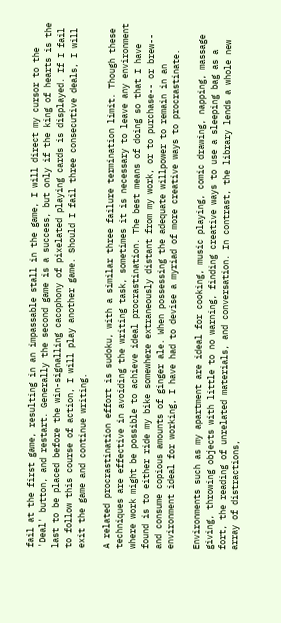fail at the first game, resulting in an impassable stall in the game, I will direct my cursor to the 'Deal' button, and restart. Generally the second game is a success, but only if the king of hearts is the last to be placed before the win-signalling cacophony of pixelated playing cards is displayed. If I fail to follow this course of action, I will play another game. Should I fail three consecutive deals, I will exit the game and continue writing.

A related procrastination effort is sudoku, with a similar three failure termination limit. Though these techniques are effective in avoiding the writing task, sometimes it is necessary to leave any environment where work might be possible to achieve ideal procrastination. The best means of doing so that I have found is to either ride my bike somewhere extraneously distant from my work, or to purchase-- or brew-- and consume copious amounts of ginger ale. When possessing the adequate willpower to remain in an environment ideal for working, I have had to devise a myriad of more creative ways to procrastinate.

Environments such as my apartment are ideal for cooking, music playing, comic drawing, napping, massage giving, throwing objects with little to no warning, finding creative ways to use a sleeping bag as a fort, the reading of unrelated materials, and conversation. In contrast, the library lends a whole new array of distractions,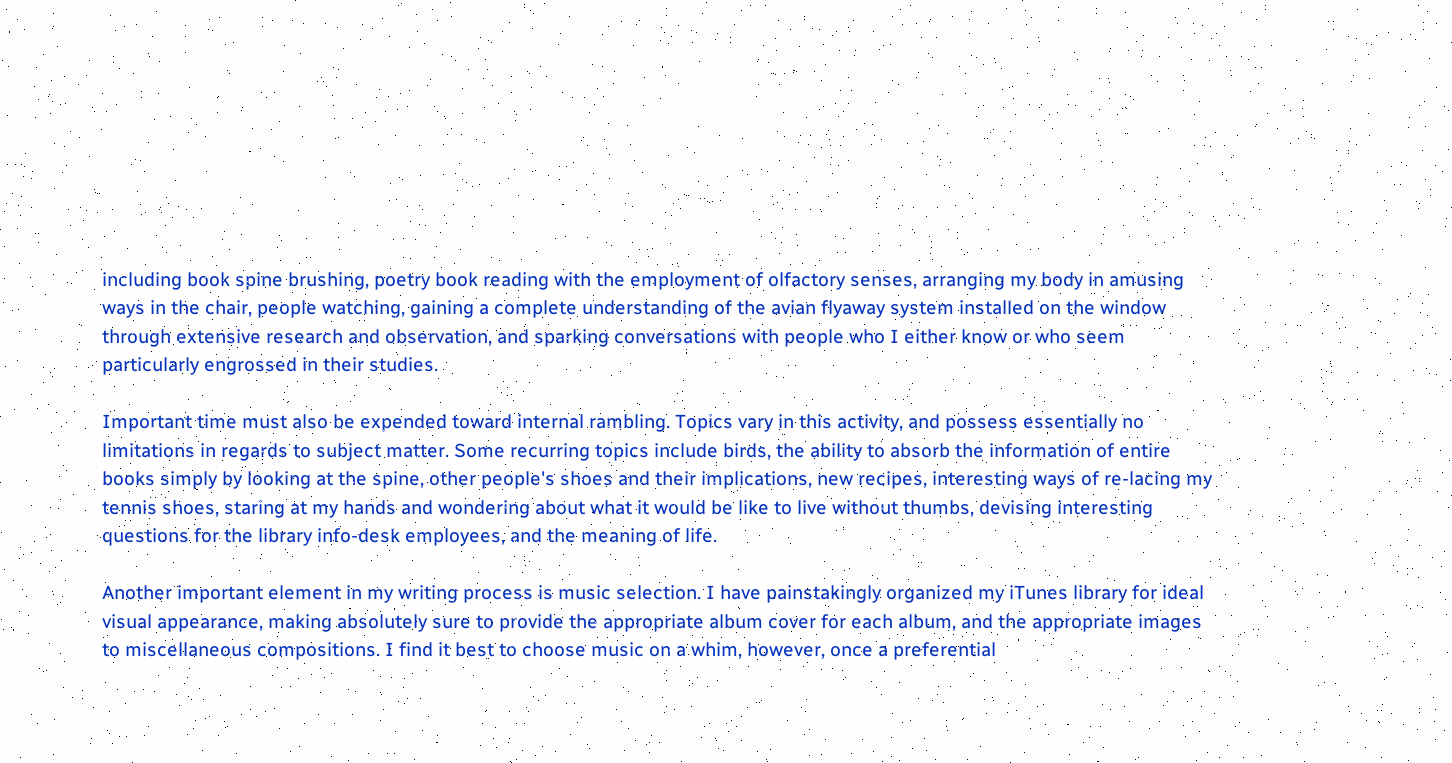including book spine brushing, poetry book reading with the employment of olfactory senses, arranging my body in amusing ways in the chair, people watching, gaining a complete understanding of the avian flyaway system installed on the window through extensive research and observation, and sparking conversations with people who I either know or who seem particularly engrossed in their studies.

Important time must also be expended toward internal rambling. Topics vary in this activity, and possess essentially no limitations in regards to subject matter. Some recurring topics include birds, the ability to absorb the information of entire books simply by looking at the spine, other people's shoes and their implications, new recipes, interesting ways of re-lacing my tennis shoes, staring at my hands and wondering about what it would be like to live without thumbs, devising interesting questions for the library info-desk employees, and the meaning of life.

Another important element in my writing process is music selection. I have painstakingly organized my iTunes library for ideal visual appearance, making absolutely sure to provide the appropriate album cover for each album, and the appropriate images to miscellaneous compositions. I find it best to choose music on a whim, however, once a preferential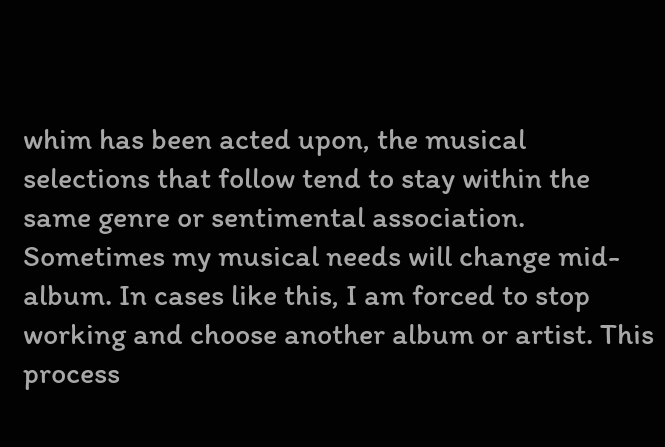whim has been acted upon, the musical selections that follow tend to stay within the same genre or sentimental association. Sometimes my musical needs will change mid-album. In cases like this, I am forced to stop working and choose another album or artist. This process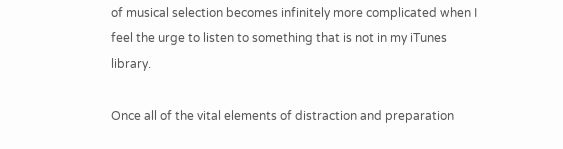of musical selection becomes infinitely more complicated when I feel the urge to listen to something that is not in my iTunes library.

Once all of the vital elements of distraction and preparation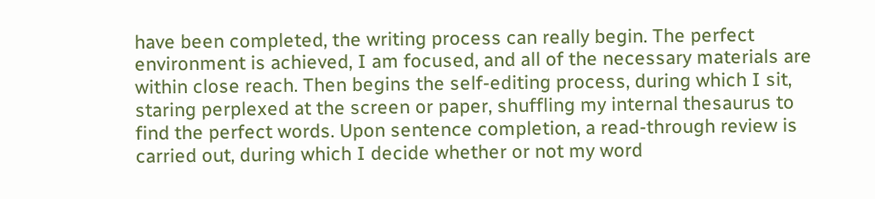have been completed, the writing process can really begin. The perfect environment is achieved, I am focused, and all of the necessary materials are within close reach. Then begins the self-editing process, during which I sit, staring perplexed at the screen or paper, shuffling my internal thesaurus to find the perfect words. Upon sentence completion, a read-through review is carried out, during which I decide whether or not my word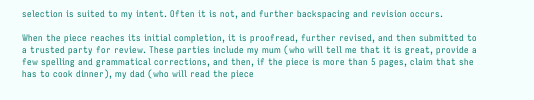selection is suited to my intent. Often it is not, and further backspacing and revision occurs.

When the piece reaches its initial completion, it is proofread, further revised, and then submitted to a trusted party for review. These parties include my mum (who will tell me that it is great, provide a few spelling and grammatical corrections, and then, if the piece is more than 5 pages, claim that she has to cook dinner), my dad (who will read the piece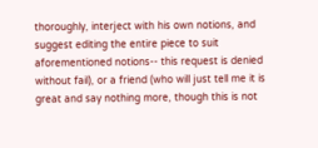thoroughly, interject with his own notions, and suggest editing the entire piece to suit aforementioned notions-- this request is denied without fail), or a friend (who will just tell me it is great and say nothing more, though this is not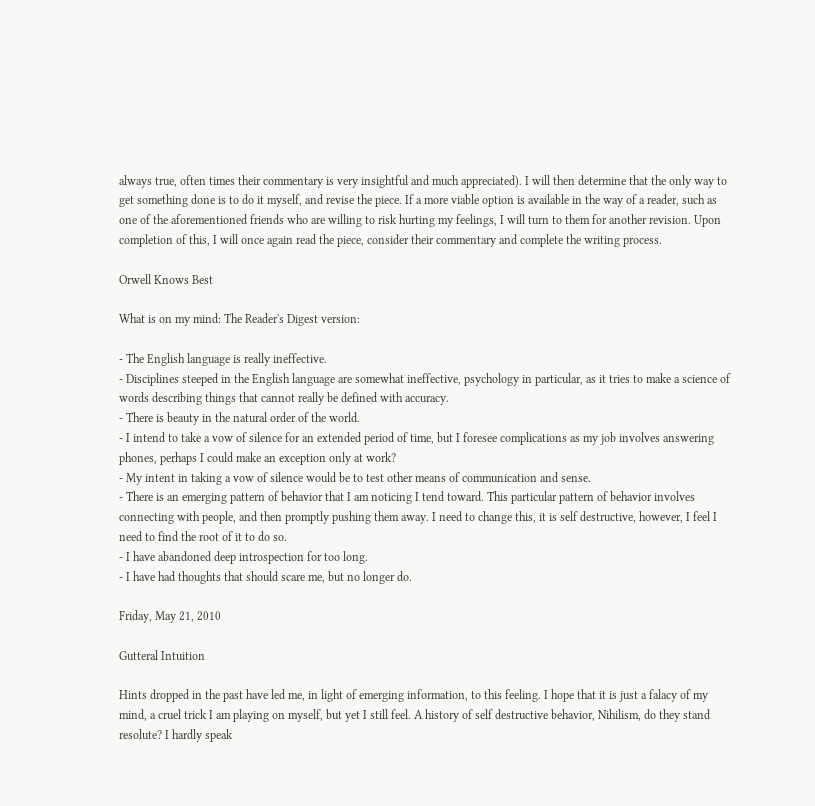always true, often times their commentary is very insightful and much appreciated). I will then determine that the only way to get something done is to do it myself, and revise the piece. If a more viable option is available in the way of a reader, such as one of the aforementioned friends who are willing to risk hurting my feelings, I will turn to them for another revision. Upon completion of this, I will once again read the piece, consider their commentary and complete the writing process.

Orwell Knows Best

What is on my mind: The Reader's Digest version:

- The English language is really ineffective.
- Disciplines steeped in the English language are somewhat ineffective, psychology in particular, as it tries to make a science of words describing things that cannot really be defined with accuracy.
- There is beauty in the natural order of the world.
- I intend to take a vow of silence for an extended period of time, but I foresee complications as my job involves answering phones, perhaps I could make an exception only at work?
- My intent in taking a vow of silence would be to test other means of communication and sense.
- There is an emerging pattern of behavior that I am noticing I tend toward. This particular pattern of behavior involves connecting with people, and then promptly pushing them away. I need to change this, it is self destructive, however, I feel I need to find the root of it to do so.
- I have abandoned deep introspection for too long.
- I have had thoughts that should scare me, but no longer do.

Friday, May 21, 2010

Gutteral Intuition

Hints dropped in the past have led me, in light of emerging information, to this feeling. I hope that it is just a falacy of my mind, a cruel trick I am playing on myself, but yet I still feel. A history of self destructive behavior, Nihilism, do they stand resolute? I hardly speak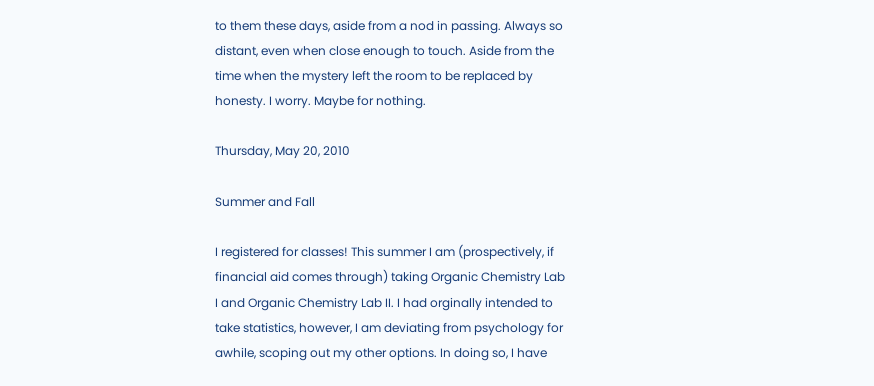to them these days, aside from a nod in passing. Always so distant, even when close enough to touch. Aside from the time when the mystery left the room to be replaced by honesty. I worry. Maybe for nothing.

Thursday, May 20, 2010

Summer and Fall

I registered for classes! This summer I am (prospectively, if financial aid comes through) taking Organic Chemistry Lab I and Organic Chemistry Lab II. I had orginally intended to take statistics, however, I am deviating from psychology for awhile, scoping out my other options. In doing so, I have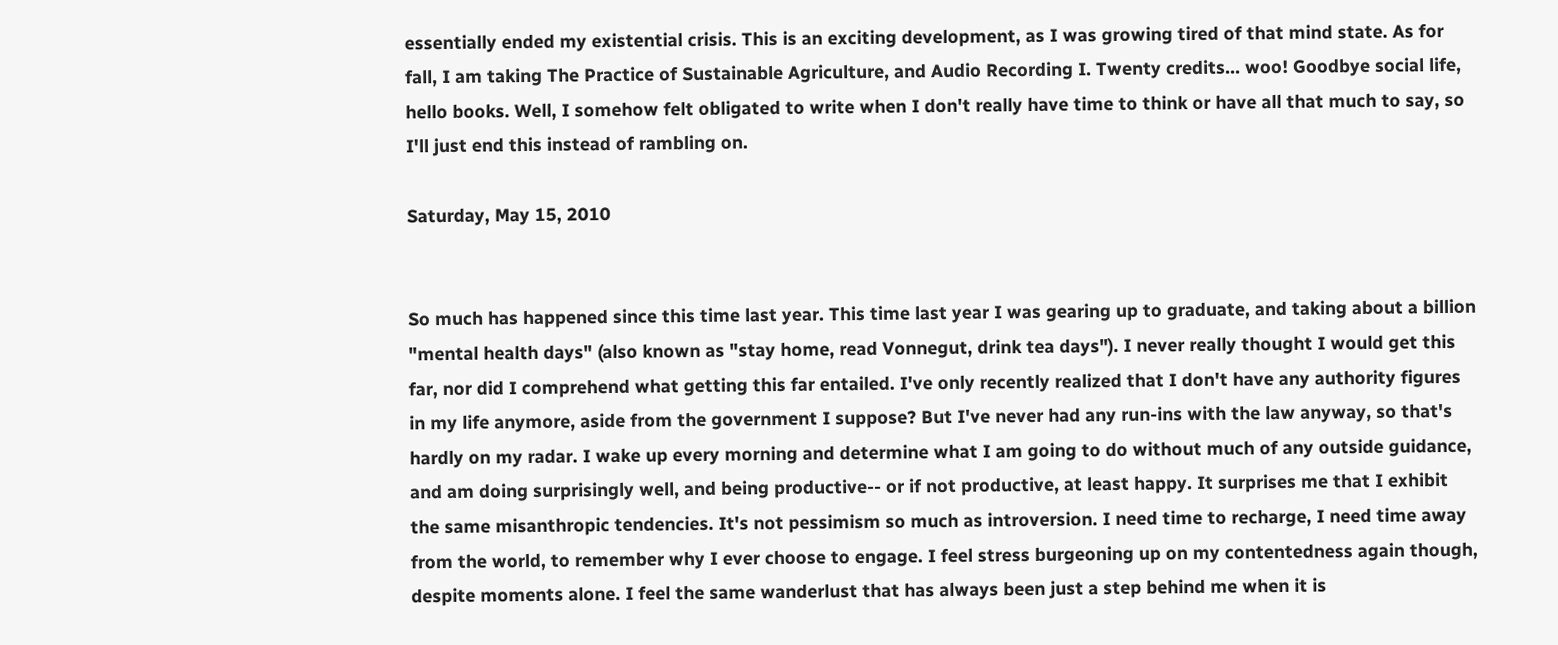essentially ended my existential crisis. This is an exciting development, as I was growing tired of that mind state. As for fall, I am taking The Practice of Sustainable Agriculture, and Audio Recording I. Twenty credits... woo! Goodbye social life, hello books. Well, I somehow felt obligated to write when I don't really have time to think or have all that much to say, so I'll just end this instead of rambling on.

Saturday, May 15, 2010


So much has happened since this time last year. This time last year I was gearing up to graduate, and taking about a billion "mental health days" (also known as "stay home, read Vonnegut, drink tea days"). I never really thought I would get this far, nor did I comprehend what getting this far entailed. I've only recently realized that I don't have any authority figures in my life anymore, aside from the government I suppose? But I've never had any run-ins with the law anyway, so that's hardly on my radar. I wake up every morning and determine what I am going to do without much of any outside guidance, and am doing surprisingly well, and being productive-- or if not productive, at least happy. It surprises me that I exhibit the same misanthropic tendencies. It's not pessimism so much as introversion. I need time to recharge, I need time away from the world, to remember why I ever choose to engage. I feel stress burgeoning up on my contentedness again though, despite moments alone. I feel the same wanderlust that has always been just a step behind me when it is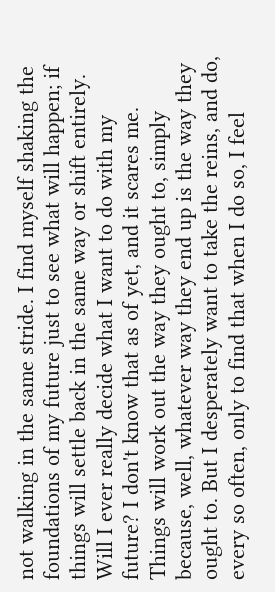not walking in the same stride. I find myself shaking the foundations of my future just to see what will happen; if things will settle back in the same way or shift entirely. Will I ever really decide what I want to do with my future? I don't know that as of yet, and it scares me. Things will work out the way they ought to, simply because, well, whatever way they end up is the way they ought to. But I desperately want to take the reins, and do, every so often, only to find that when I do so, I feel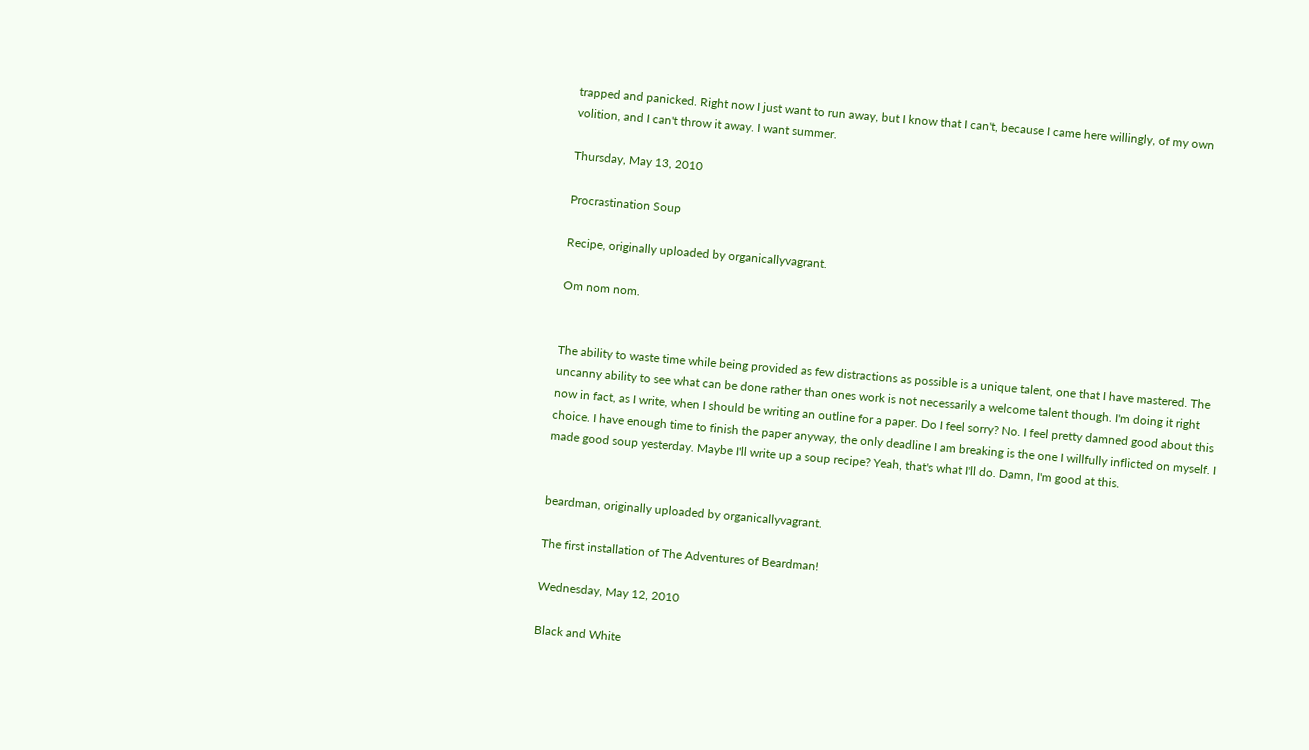trapped and panicked. Right now I just want to run away, but I know that I can't, because I came here willingly, of my own volition, and I can't throw it away. I want summer.

Thursday, May 13, 2010

Procrastination Soup

Recipe, originally uploaded by organicallyvagrant.

Om nom nom.


The ability to waste time while being provided as few distractions as possible is a unique talent, one that I have mastered. The uncanny ability to see what can be done rather than ones work is not necessarily a welcome talent though. I'm doing it right now in fact, as I write, when I should be writing an outline for a paper. Do I feel sorry? No. I feel pretty damned good about this choice. I have enough time to finish the paper anyway, the only deadline I am breaking is the one I willfully inflicted on myself. I made good soup yesterday. Maybe I'll write up a soup recipe? Yeah, that's what I'll do. Damn, I'm good at this.


beardman, originally uploaded by organicallyvagrant.

The first installation of The Adventures of Beardman!

Wednesday, May 12, 2010

Black and White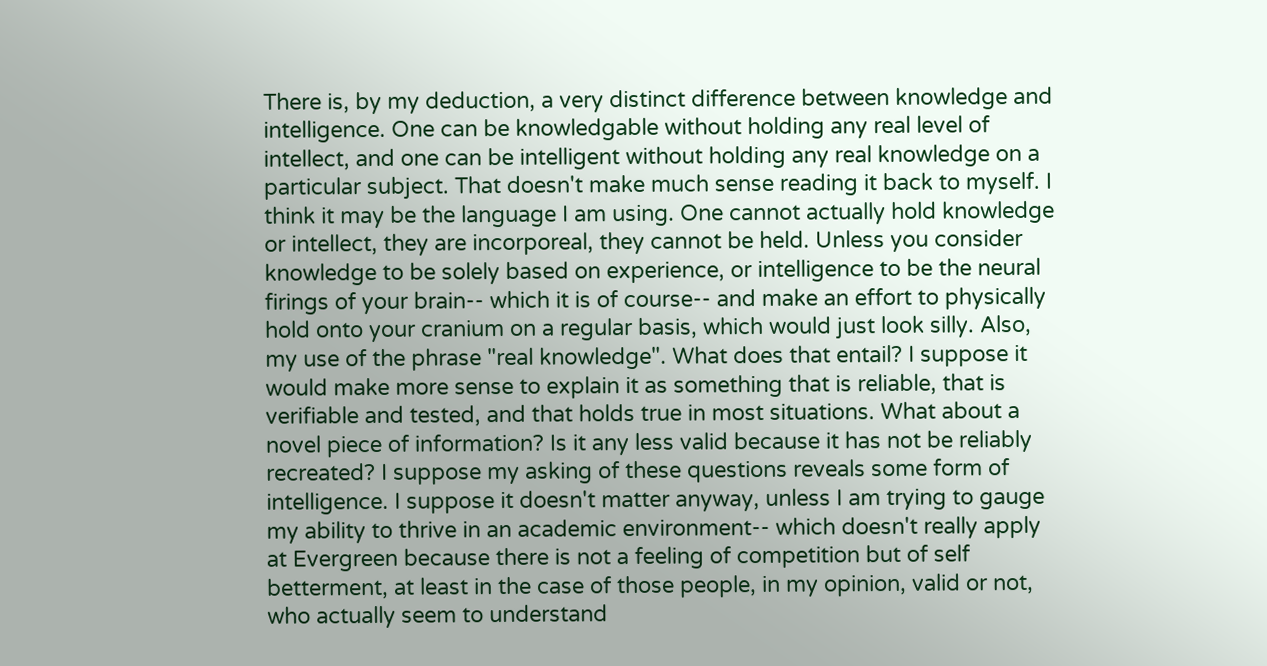There is, by my deduction, a very distinct difference between knowledge and intelligence. One can be knowledgable without holding any real level of intellect, and one can be intelligent without holding any real knowledge on a particular subject. That doesn't make much sense reading it back to myself. I think it may be the language I am using. One cannot actually hold knowledge or intellect, they are incorporeal, they cannot be held. Unless you consider knowledge to be solely based on experience, or intelligence to be the neural firings of your brain-- which it is of course-- and make an effort to physically hold onto your cranium on a regular basis, which would just look silly. Also, my use of the phrase "real knowledge". What does that entail? I suppose it would make more sense to explain it as something that is reliable, that is verifiable and tested, and that holds true in most situations. What about a novel piece of information? Is it any less valid because it has not be reliably recreated? I suppose my asking of these questions reveals some form of intelligence. I suppose it doesn't matter anyway, unless I am trying to gauge my ability to thrive in an academic environment-- which doesn't really apply at Evergreen because there is not a feeling of competition but of self betterment, at least in the case of those people, in my opinion, valid or not, who actually seem to understand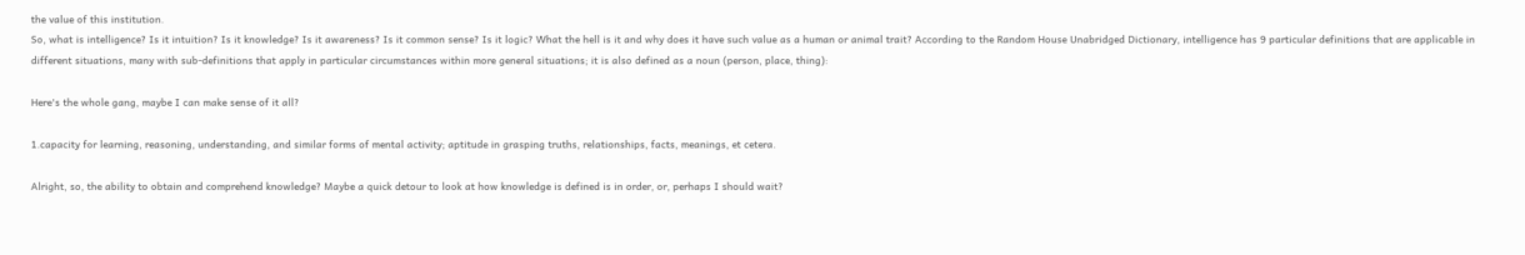the value of this institution.
So, what is intelligence? Is it intuition? Is it knowledge? Is it awareness? Is it common sense? Is it logic? What the hell is it and why does it have such value as a human or animal trait? According to the Random House Unabridged Dictionary, intelligence has 9 particular definitions that are applicable in different situations, many with sub-definitions that apply in particular circumstances within more general situations; it is also defined as a noun (person, place, thing):

Here's the whole gang, maybe I can make sense of it all?

1.capacity for learning, reasoning, understanding, and similar forms of mental activity; aptitude in grasping truths, relationships, facts, meanings, et cetera.

Alright, so, the ability to obtain and comprehend knowledge? Maybe a quick detour to look at how knowledge is defined is in order, or, perhaps I should wait?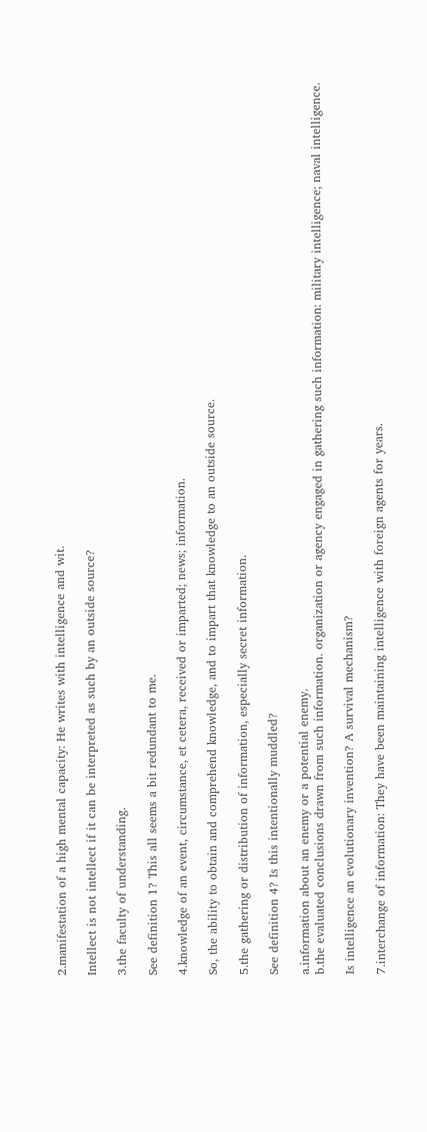2.manifestation of a high mental capacity: He writes with intelligence and wit.

Intellect is not intellect if it can be interpreted as such by an outside source?

3.the faculty of understanding.

See definition 1? This all seems a bit redundant to me.

4.knowledge of an event, circumstance, et cetera, received or imparted; news; information.

So, the ability to obtain and comprehend knowledge, and to impart that knowledge to an outside source.

5.the gathering or distribution of information, especially secret information.

See definition 4? Is this intentionally muddled?

a.information about an enemy or a potential enemy.
b.the evaluated conclusions drawn from such information. organization or agency engaged in gathering such information: military intelligence; naval intelligence.

Is intelligence an evolutionary invention? A survival mechanism?

7.interchange of information: They have been maintaining intelligence with foreign agents for years.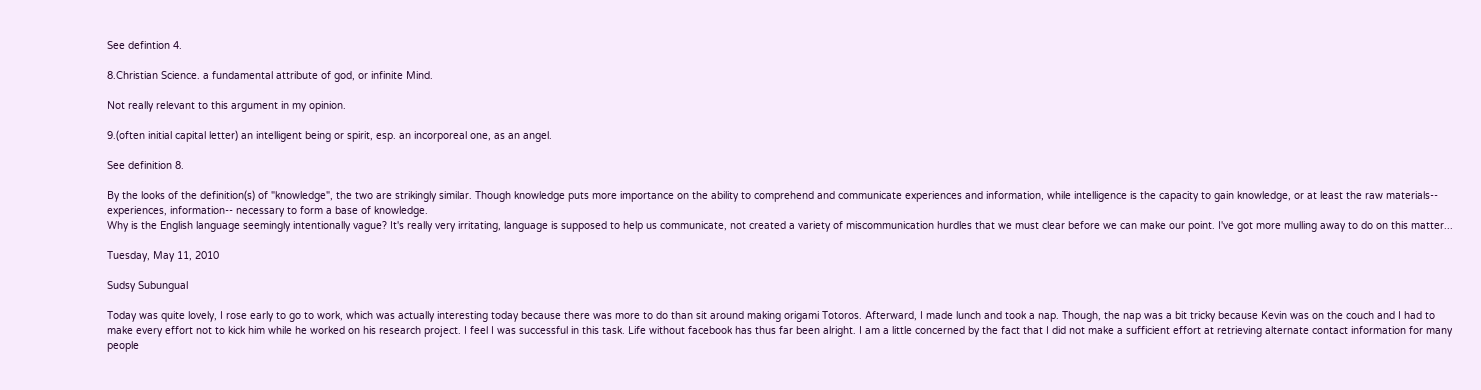See defintion 4.

8.Christian Science. a fundamental attribute of god, or infinite Mind.

Not really relevant to this argument in my opinion.

9.(often initial capital letter) an intelligent being or spirit, esp. an incorporeal one, as an angel.

See definition 8.

By the looks of the definition(s) of "knowledge", the two are strikingly similar. Though knowledge puts more importance on the ability to comprehend and communicate experiences and information, while intelligence is the capacity to gain knowledge, or at least the raw materials-- experiences, information-- necessary to form a base of knowledge.
Why is the English language seemingly intentionally vague? It's really very irritating, language is supposed to help us communicate, not created a variety of miscommunication hurdles that we must clear before we can make our point. I've got more mulling away to do on this matter...

Tuesday, May 11, 2010

Sudsy Subungual

Today was quite lovely, I rose early to go to work, which was actually interesting today because there was more to do than sit around making origami Totoros. Afterward, I made lunch and took a nap. Though, the nap was a bit tricky because Kevin was on the couch and I had to make every effort not to kick him while he worked on his research project. I feel I was successful in this task. Life without facebook has thus far been alright. I am a little concerned by the fact that I did not make a sufficient effort at retrieving alternate contact information for many people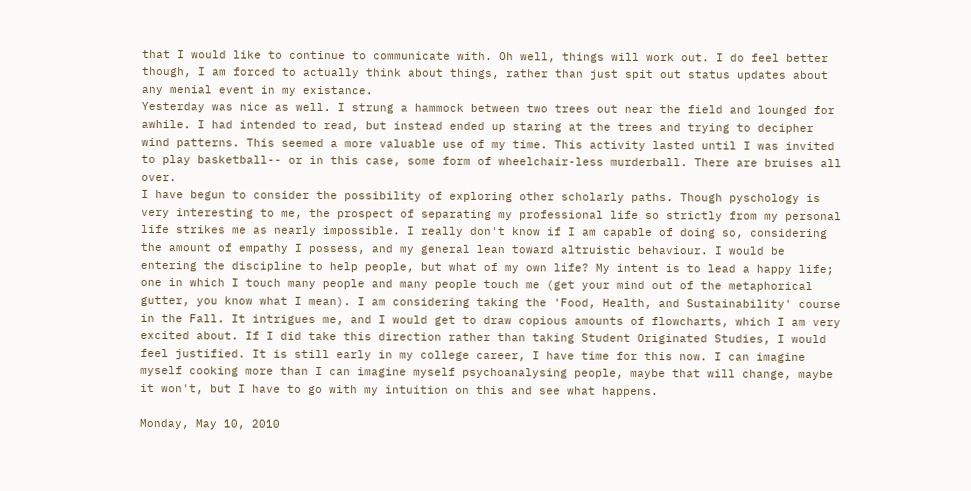that I would like to continue to communicate with. Oh well, things will work out. I do feel better though, I am forced to actually think about things, rather than just spit out status updates about any menial event in my existance.
Yesterday was nice as well. I strung a hammock between two trees out near the field and lounged for awhile. I had intended to read, but instead ended up staring at the trees and trying to decipher wind patterns. This seemed a more valuable use of my time. This activity lasted until I was invited to play basketball-- or in this case, some form of wheelchair-less murderball. There are bruises all over.
I have begun to consider the possibility of exploring other scholarly paths. Though pyschology is very interesting to me, the prospect of separating my professional life so strictly from my personal life strikes me as nearly impossible. I really don't know if I am capable of doing so, considering the amount of empathy I possess, and my general lean toward altruistic behaviour. I would be entering the discipline to help people, but what of my own life? My intent is to lead a happy life; one in which I touch many people and many people touch me (get your mind out of the metaphorical gutter, you know what I mean). I am considering taking the 'Food, Health, and Sustainability' course in the Fall. It intrigues me, and I would get to draw copious amounts of flowcharts, which I am very excited about. If I did take this direction rather than taking Student Originated Studies, I would feel justified. It is still early in my college career, I have time for this now. I can imagine myself cooking more than I can imagine myself psychoanalysing people, maybe that will change, maybe it won't, but I have to go with my intuition on this and see what happens.

Monday, May 10, 2010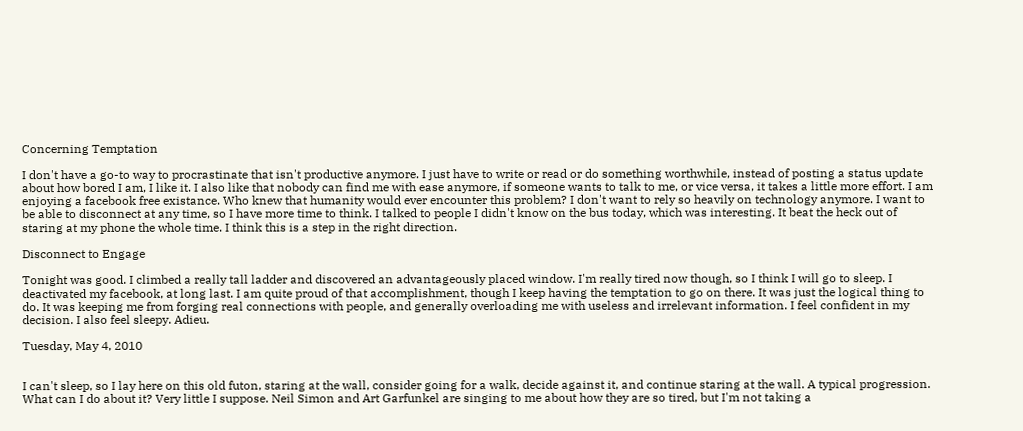Concerning Temptation

I don't have a go-to way to procrastinate that isn't productive anymore. I just have to write or read or do something worthwhile, instead of posting a status update about how bored I am, I like it. I also like that nobody can find me with ease anymore, if someone wants to talk to me, or vice versa, it takes a little more effort. I am enjoying a facebook free existance. Who knew that humanity would ever encounter this problem? I don't want to rely so heavily on technology anymore. I want to be able to disconnect at any time, so I have more time to think. I talked to people I didn't know on the bus today, which was interesting. It beat the heck out of staring at my phone the whole time. I think this is a step in the right direction.

Disconnect to Engage

Tonight was good. I climbed a really tall ladder and discovered an advantageously placed window. I'm really tired now though, so I think I will go to sleep. I deactivated my facebook, at long last. I am quite proud of that accomplishment, though I keep having the temptation to go on there. It was just the logical thing to do. It was keeping me from forging real connections with people, and generally overloading me with useless and irrelevant information. I feel confident in my decision. I also feel sleepy. Adieu.

Tuesday, May 4, 2010


I can't sleep, so I lay here on this old futon, staring at the wall, consider going for a walk, decide against it, and continue staring at the wall. A typical progression. What can I do about it? Very little I suppose. Neil Simon and Art Garfunkel are singing to me about how they are so tired, but I'm not taking a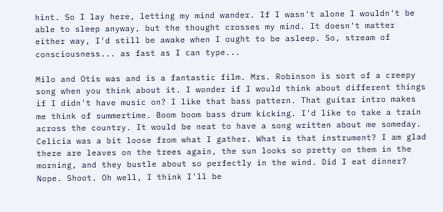hint. So I lay here, letting my mind wander. If I wasn't alone I wouldn't be able to sleep anyway, but the thought crosses my mind. It doesn't matter either way, I'd still be awake when I ought to be asleep. So, stream of consciousness... as fast as I can type...

Milo and Otis was and is a fantastic film. Mrs. Robinson is sort of a creepy song when you think about it. I wonder if I would think about different things if I didn't have music on? I like that bass pattern. That guitar intro makes me think of summertime. Boom boom bass drum kicking. I'd like to take a train across the country. It would be neat to have a song written about me someday. Celicia was a bit loose from what I gather. What is that instrument? I am glad there are leaves on the trees again, the sun looks so pretty on them in the morning, and they bustle about so perfectly in the wind. Did I eat dinner? Nope. Shoot. Oh well, I think I'll be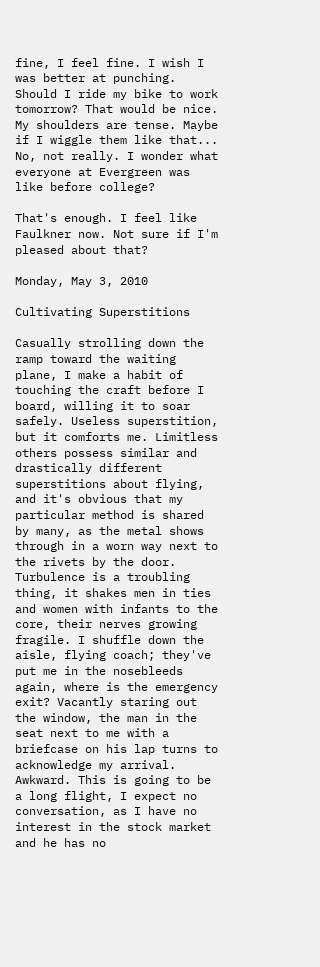fine, I feel fine. I wish I was better at punching. Should I ride my bike to work tomorrow? That would be nice. My shoulders are tense. Maybe if I wiggle them like that... No, not really. I wonder what everyone at Evergreen was like before college?

That's enough. I feel like Faulkner now. Not sure if I'm pleased about that?

Monday, May 3, 2010

Cultivating Superstitions

Casually strolling down the ramp toward the waiting plane, I make a habit of touching the craft before I board, willing it to soar safely. Useless superstition, but it comforts me. Limitless others possess similar and drastically different superstitions about flying, and it's obvious that my particular method is shared by many, as the metal shows through in a worn way next to the rivets by the door. Turbulence is a troubling thing, it shakes men in ties and women with infants to the core, their nerves growing fragile. I shuffle down the aisle, flying coach; they've put me in the nosebleeds again, where is the emergency exit? Vacantly staring out the window, the man in the seat next to me with a briefcase on his lap turns to acknowledge my arrival. Awkward. This is going to be a long flight, I expect no conversation, as I have no interest in the stock market and he has no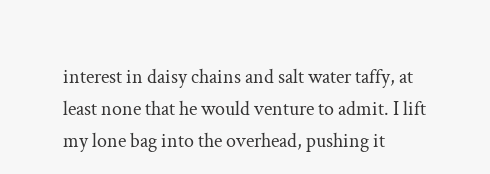interest in daisy chains and salt water taffy, at least none that he would venture to admit. I lift my lone bag into the overhead, pushing it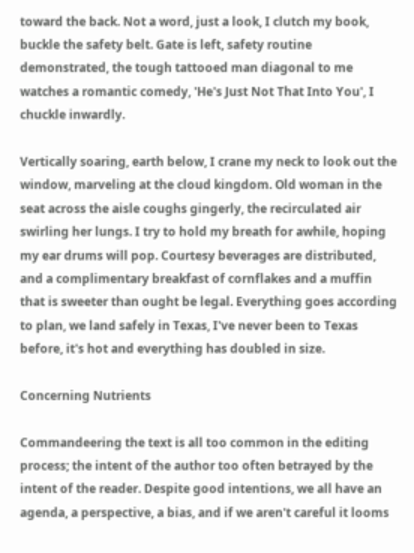toward the back. Not a word, just a look, I clutch my book, buckle the safety belt. Gate is left, safety routine demonstrated, the tough tattooed man diagonal to me watches a romantic comedy, 'He's Just Not That Into You', I chuckle inwardly.

Vertically soaring, earth below, I crane my neck to look out the window, marveling at the cloud kingdom. Old woman in the seat across the aisle coughs gingerly, the recirculated air swirling her lungs. I try to hold my breath for awhile, hoping my ear drums will pop. Courtesy beverages are distributed, and a complimentary breakfast of cornflakes and a muffin that is sweeter than ought be legal. Everything goes according to plan, we land safely in Texas, I've never been to Texas before, it's hot and everything has doubled in size.

Concerning Nutrients

Commandeering the text is all too common in the editing process; the intent of the author too often betrayed by the intent of the reader. Despite good intentions, we all have an agenda, a perspective, a bias, and if we aren't careful it looms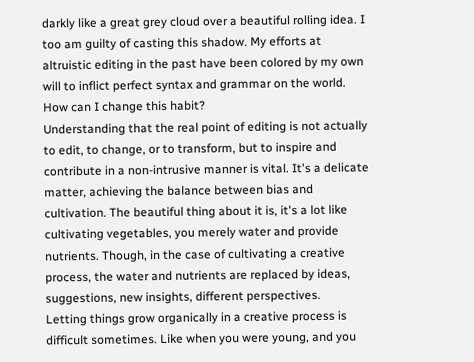darkly like a great grey cloud over a beautiful rolling idea. I too am guilty of casting this shadow. My efforts at altruistic editing in the past have been colored by my own will to inflict perfect syntax and grammar on the world. How can I change this habit?
Understanding that the real point of editing is not actually to edit, to change, or to transform, but to inspire and contribute in a non-intrusive manner is vital. It's a delicate matter, achieving the balance between bias and cultivation. The beautiful thing about it is, it's a lot like cultivating vegetables, you merely water and provide nutrients. Though, in the case of cultivating a creative process, the water and nutrients are replaced by ideas, suggestions, new insights, different perspectives.
Letting things grow organically in a creative process is difficult sometimes. Like when you were young, and you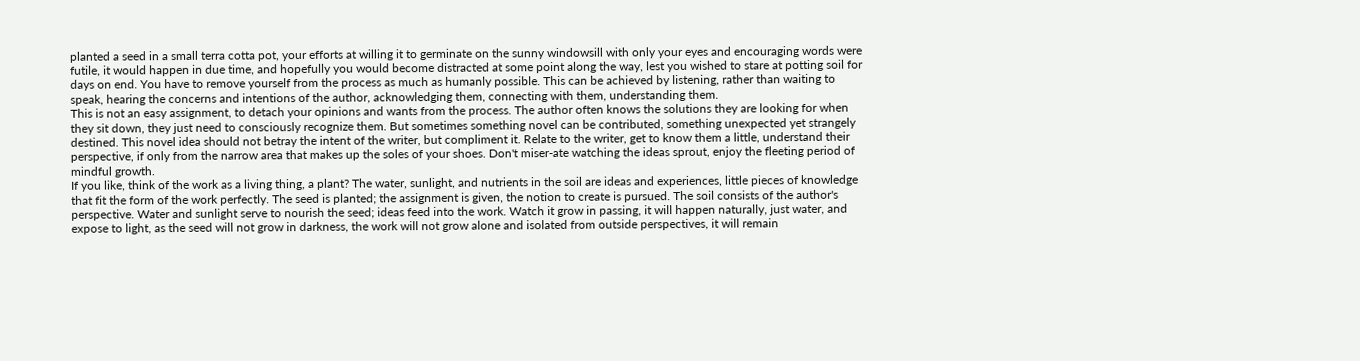planted a seed in a small terra cotta pot, your efforts at willing it to germinate on the sunny windowsill with only your eyes and encouraging words were futile, it would happen in due time, and hopefully you would become distracted at some point along the way, lest you wished to stare at potting soil for days on end. You have to remove yourself from the process as much as humanly possible. This can be achieved by listening, rather than waiting to speak, hearing the concerns and intentions of the author, acknowledging them, connecting with them, understanding them.
This is not an easy assignment, to detach your opinions and wants from the process. The author often knows the solutions they are looking for when they sit down, they just need to consciously recognize them. But sometimes something novel can be contributed, something unexpected yet strangely destined. This novel idea should not betray the intent of the writer, but compliment it. Relate to the writer, get to know them a little, understand their perspective, if only from the narrow area that makes up the soles of your shoes. Don't miser-ate watching the ideas sprout, enjoy the fleeting period of mindful growth.
If you like, think of the work as a living thing, a plant? The water, sunlight, and nutrients in the soil are ideas and experiences, little pieces of knowledge that fit the form of the work perfectly. The seed is planted; the assignment is given, the notion to create is pursued. The soil consists of the author's perspective. Water and sunlight serve to nourish the seed; ideas feed into the work. Watch it grow in passing, it will happen naturally, just water, and expose to light, as the seed will not grow in darkness, the work will not grow alone and isolated from outside perspectives, it will remain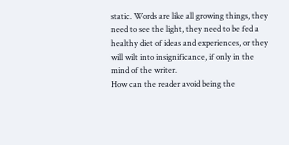static. Words are like all growing things, they need to see the light, they need to be fed a healthy diet of ideas and experiences, or they will wilt into insignificance, if only in the mind of the writer.
How can the reader avoid being the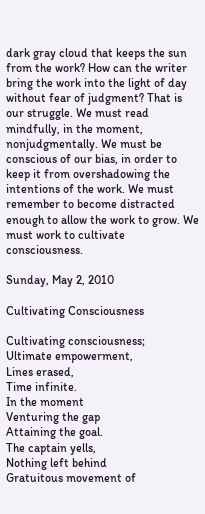dark gray cloud that keeps the sun from the work? How can the writer bring the work into the light of day without fear of judgment? That is our struggle. We must read mindfully, in the moment, nonjudgmentally. We must be conscious of our bias, in order to keep it from overshadowing the intentions of the work. We must remember to become distracted enough to allow the work to grow. We must work to cultivate consciousness.

Sunday, May 2, 2010

Cultivating Consciousness

Cultivating consciousness;
Ultimate empowerment,
Lines erased,
Time infinite.
In the moment
Venturing the gap
Attaining the goal.
The captain yells,
Nothing left behind
Gratuitous movement of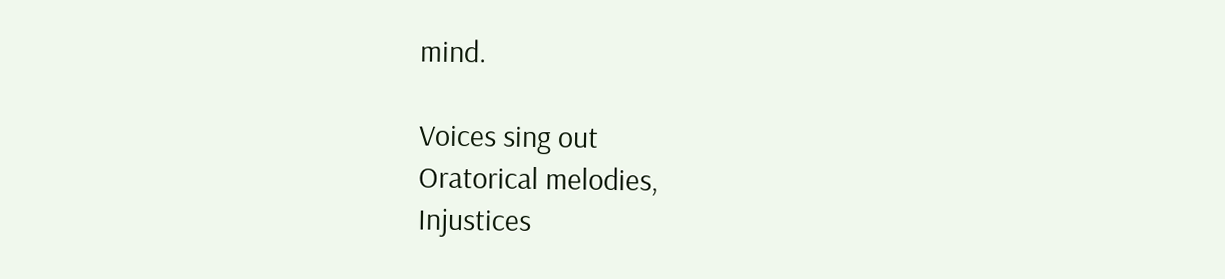mind.

Voices sing out
Oratorical melodies,
Injustices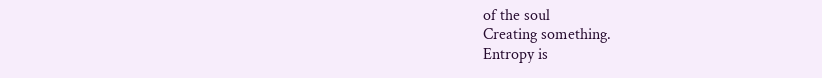of the soul
Creating something.
Entropy is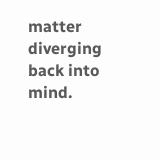matter diverging back into mind.